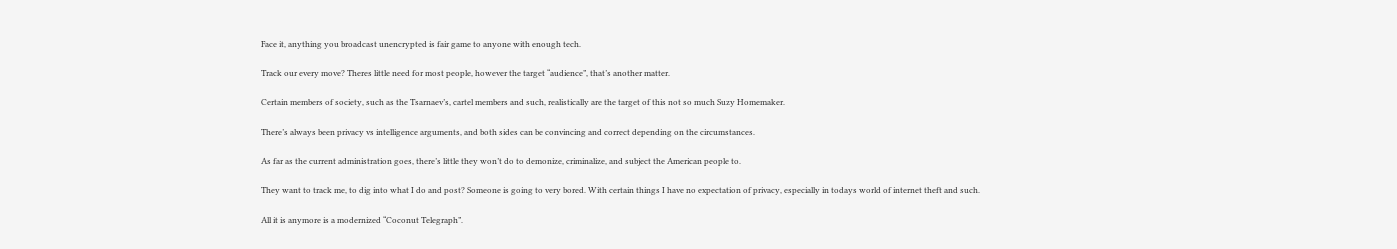Face it, anything you broadcast unencrypted is fair game to anyone with enough tech.

Track our every move? Theres little need for most people, however the target “audience”, that’s another matter.

Certain members of society, such as the Tsarnaev’s, cartel members and such, realistically are the target of this not so much Suzy Homemaker.

There’s always been privacy vs intelligence arguments, and both sides can be convincing and correct depending on the circumstances.

As far as the current administration goes, there’s little they won’t do to demonize, criminalize, and subject the American people to.

They want to track me, to dig into what I do and post? Someone is going to very bored. With certain things I have no expectation of privacy, especially in todays world of internet theft and such.

All it is anymore is a modernized “Coconut Telegraph”.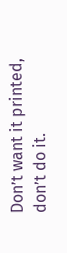Don’t want it printed, don’t do it.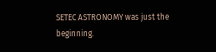SETEC ASTRONOMY was just the beginning.